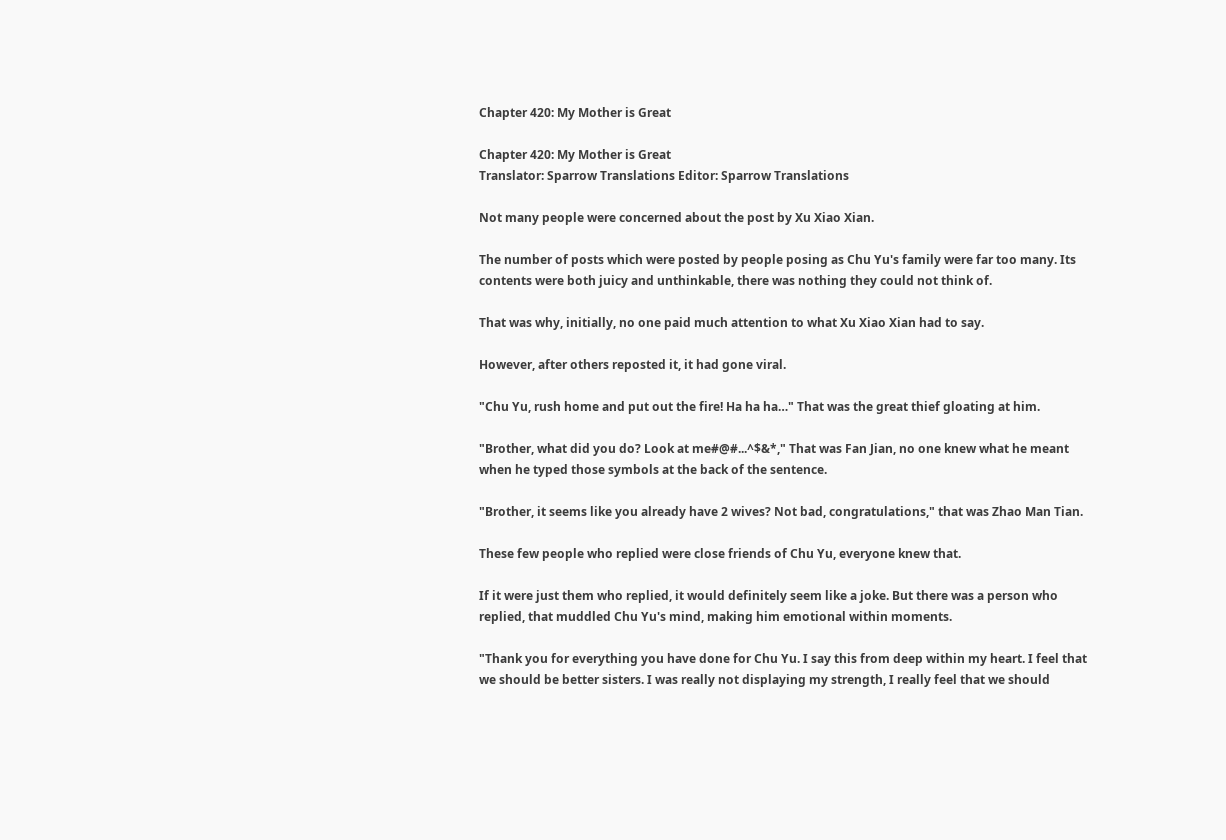Chapter 420: My Mother is Great

Chapter 420: My Mother is Great
Translator: Sparrow Translations Editor: Sparrow Translations

Not many people were concerned about the post by Xu Xiao Xian.

The number of posts which were posted by people posing as Chu Yu's family were far too many. Its contents were both juicy and unthinkable, there was nothing they could not think of.

That was why, initially, no one paid much attention to what Xu Xiao Xian had to say.

However, after others reposted it, it had gone viral.

"Chu Yu, rush home and put out the fire! Ha ha ha…" That was the great thief gloating at him.

"Brother, what did you do? Look at me#@#...^$&*," That was Fan Jian, no one knew what he meant when he typed those symbols at the back of the sentence.

"Brother, it seems like you already have 2 wives? Not bad, congratulations," that was Zhao Man Tian.

These few people who replied were close friends of Chu Yu, everyone knew that.

If it were just them who replied, it would definitely seem like a joke. But there was a person who replied, that muddled Chu Yu's mind, making him emotional within moments.

"Thank you for everything you have done for Chu Yu. I say this from deep within my heart. I feel that we should be better sisters. I was really not displaying my strength, I really feel that we should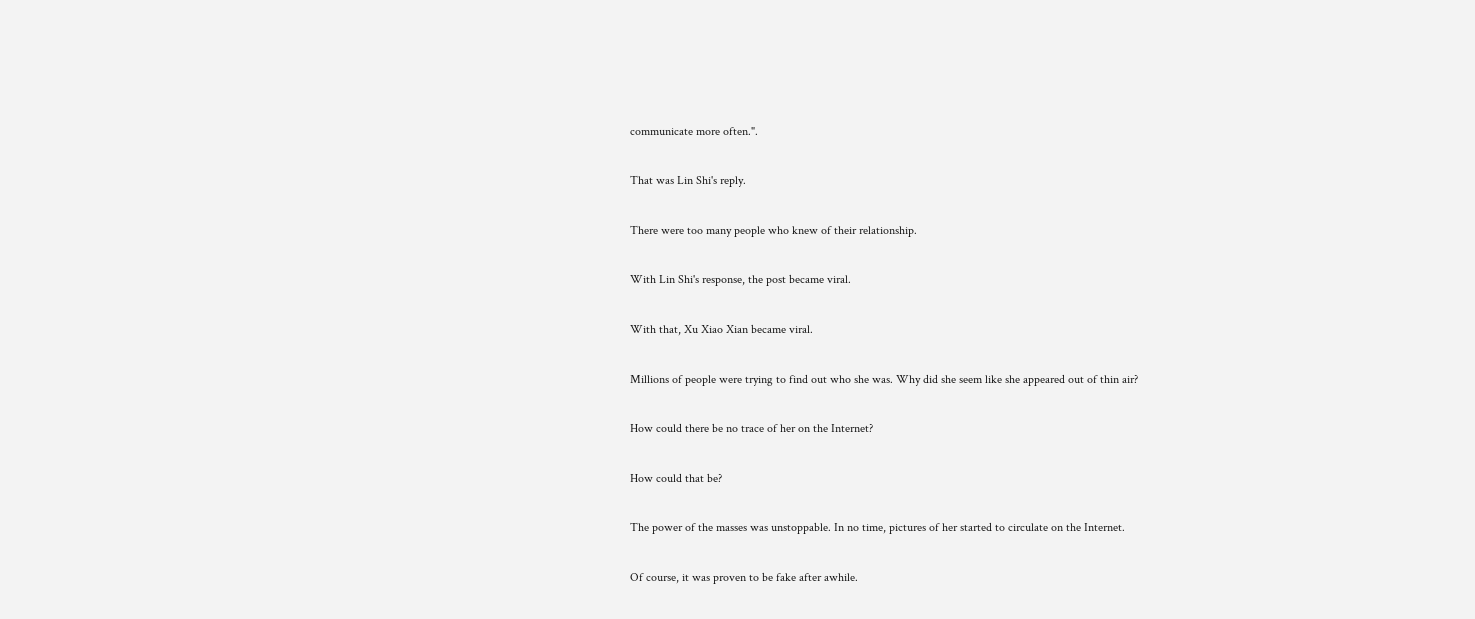communicate more often.".

That was Lin Shi's reply.

There were too many people who knew of their relationship.

With Lin Shi's response, the post became viral.

With that, Xu Xiao Xian became viral.

Millions of people were trying to find out who she was. Why did she seem like she appeared out of thin air?

How could there be no trace of her on the Internet?

How could that be?

The power of the masses was unstoppable. In no time, pictures of her started to circulate on the Internet.

Of course, it was proven to be fake after awhile.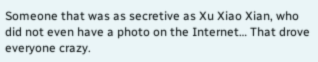Someone that was as secretive as Xu Xiao Xian, who did not even have a photo on the Internet… That drove everyone crazy.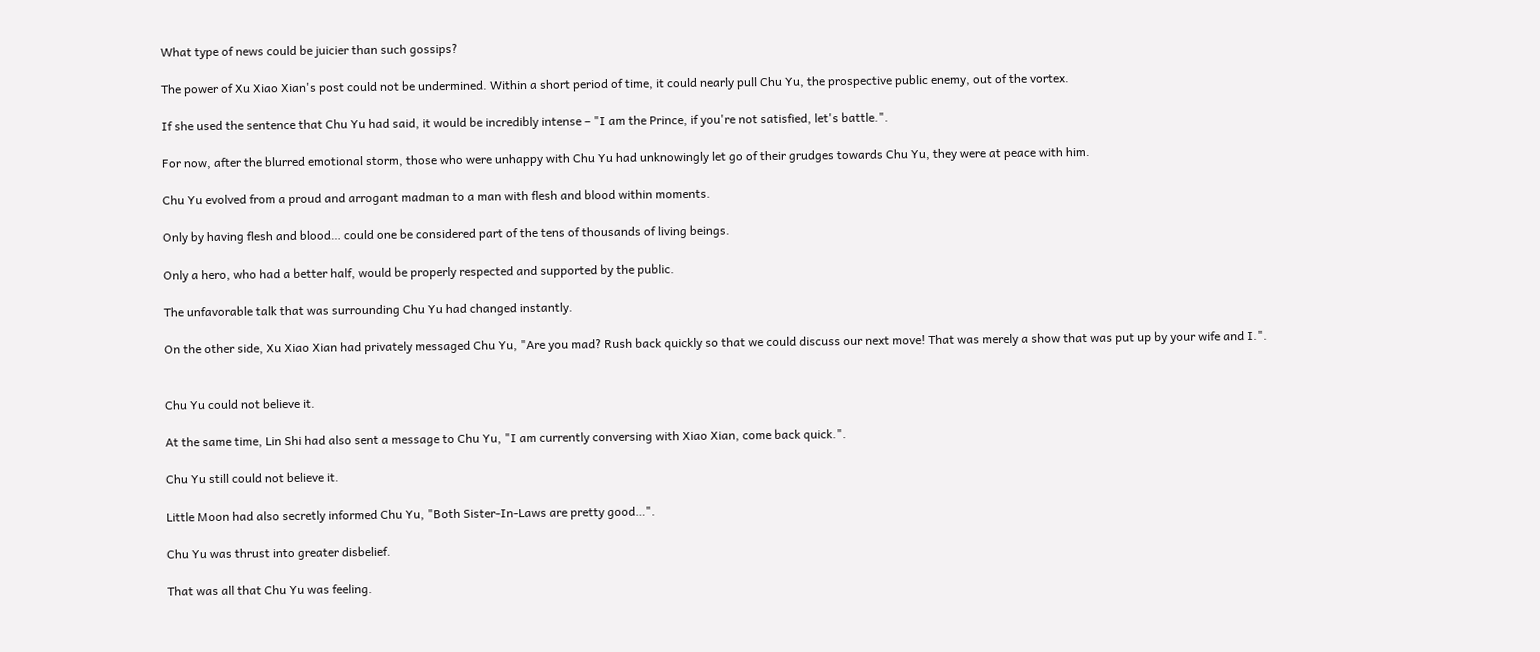What type of news could be juicier than such gossips?

The power of Xu Xiao Xian's post could not be undermined. Within a short period of time, it could nearly pull Chu Yu, the prospective public enemy, out of the vortex.

If she used the sentence that Chu Yu had said, it would be incredibly intense – "I am the Prince, if you're not satisfied, let's battle.".

For now, after the blurred emotional storm, those who were unhappy with Chu Yu had unknowingly let go of their grudges towards Chu Yu, they were at peace with him.

Chu Yu evolved from a proud and arrogant madman to a man with flesh and blood within moments.

Only by having flesh and blood… could one be considered part of the tens of thousands of living beings.

Only a hero, who had a better half, would be properly respected and supported by the public.

The unfavorable talk that was surrounding Chu Yu had changed instantly.

On the other side, Xu Xiao Xian had privately messaged Chu Yu, "Are you mad? Rush back quickly so that we could discuss our next move! That was merely a show that was put up by your wife and I.".


Chu Yu could not believe it.

At the same time, Lin Shi had also sent a message to Chu Yu, "I am currently conversing with Xiao Xian, come back quick.".

Chu Yu still could not believe it.

Little Moon had also secretly informed Chu Yu, "Both Sister-In-Laws are pretty good…".

Chu Yu was thrust into greater disbelief.

That was all that Chu Yu was feeling.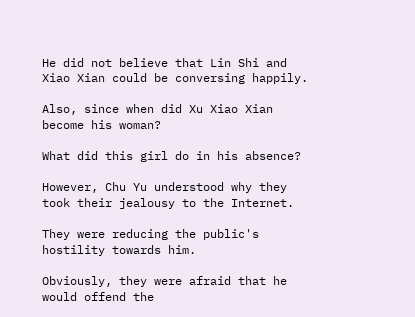He did not believe that Lin Shi and Xiao Xian could be conversing happily.

Also, since when did Xu Xiao Xian become his woman?

What did this girl do in his absence?

However, Chu Yu understood why they took their jealousy to the Internet.

They were reducing the public's hostility towards him.

Obviously, they were afraid that he would offend the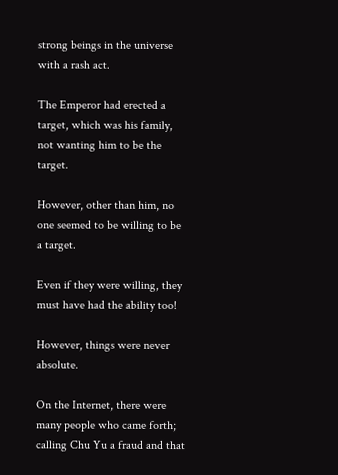strong beings in the universe with a rash act.

The Emperor had erected a target, which was his family, not wanting him to be the target.

However, other than him, no one seemed to be willing to be a target.

Even if they were willing, they must have had the ability too!

However, things were never absolute.

On the Internet, there were many people who came forth; calling Chu Yu a fraud and that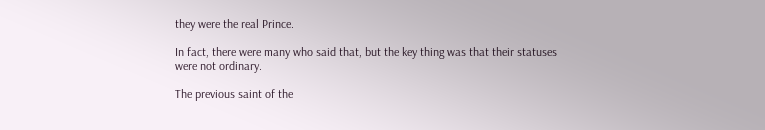they were the real Prince.

In fact, there were many who said that, but the key thing was that their statuses were not ordinary.

The previous saint of the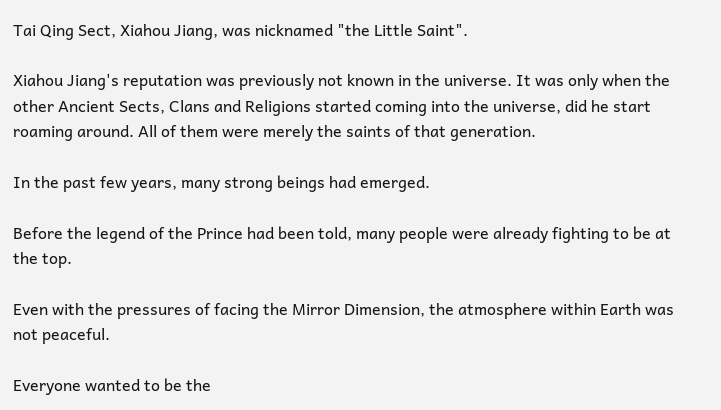Tai Qing Sect, Xiahou Jiang, was nicknamed "the Little Saint".

Xiahou Jiang's reputation was previously not known in the universe. It was only when the other Ancient Sects, Clans and Religions started coming into the universe, did he start roaming around. All of them were merely the saints of that generation.

In the past few years, many strong beings had emerged.

Before the legend of the Prince had been told, many people were already fighting to be at the top.

Even with the pressures of facing the Mirror Dimension, the atmosphere within Earth was not peaceful.

Everyone wanted to be the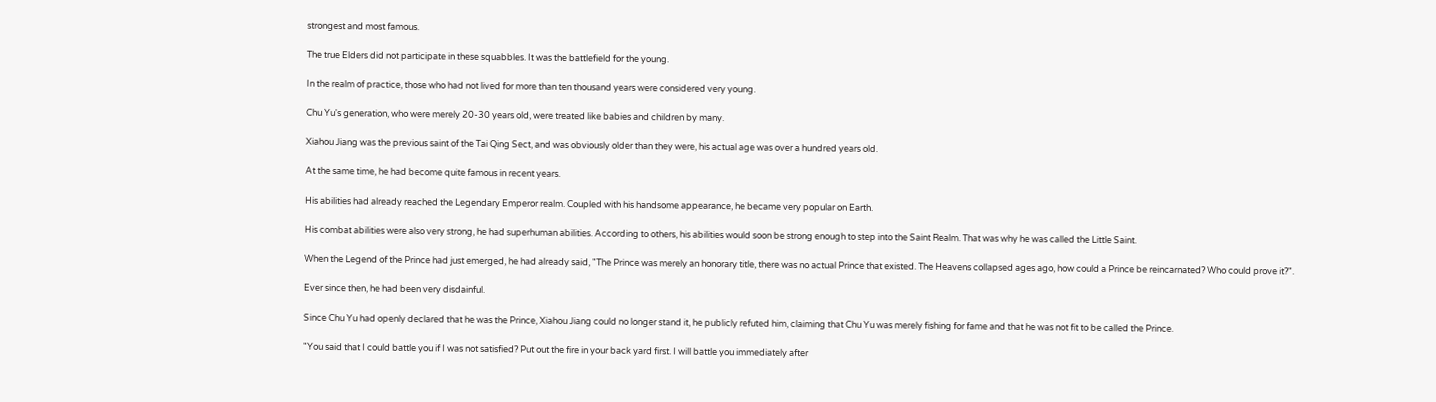strongest and most famous.

The true Elders did not participate in these squabbles. It was the battlefield for the young.

In the realm of practice, those who had not lived for more than ten thousand years were considered very young.

Chu Yu's generation, who were merely 20-30 years old, were treated like babies and children by many.

Xiahou Jiang was the previous saint of the Tai Qing Sect, and was obviously older than they were, his actual age was over a hundred years old.

At the same time, he had become quite famous in recent years.

His abilities had already reached the Legendary Emperor realm. Coupled with his handsome appearance, he became very popular on Earth.

His combat abilities were also very strong, he had superhuman abilities. According to others, his abilities would soon be strong enough to step into the Saint Realm. That was why he was called the Little Saint.

When the Legend of the Prince had just emerged, he had already said, "The Prince was merely an honorary title, there was no actual Prince that existed. The Heavens collapsed ages ago, how could a Prince be reincarnated? Who could prove it?".

Ever since then, he had been very disdainful.

Since Chu Yu had openly declared that he was the Prince, Xiahou Jiang could no longer stand it, he publicly refuted him, claiming that Chu Yu was merely fishing for fame and that he was not fit to be called the Prince.

"You said that I could battle you if I was not satisfied? Put out the fire in your back yard first. I will battle you immediately after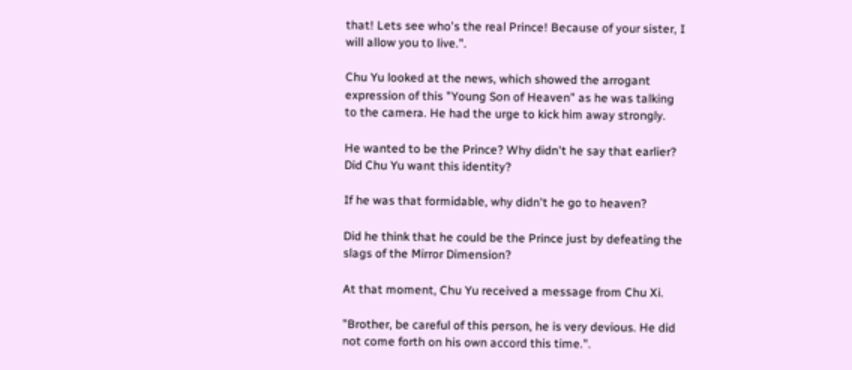that! Lets see who's the real Prince! Because of your sister, I will allow you to live.".

Chu Yu looked at the news, which showed the arrogant expression of this "Young Son of Heaven" as he was talking to the camera. He had the urge to kick him away strongly.

He wanted to be the Prince? Why didn't he say that earlier? Did Chu Yu want this identity?

If he was that formidable, why didn't he go to heaven?

Did he think that he could be the Prince just by defeating the slags of the Mirror Dimension?

At that moment, Chu Yu received a message from Chu Xi.

"Brother, be careful of this person, he is very devious. He did not come forth on his own accord this time.".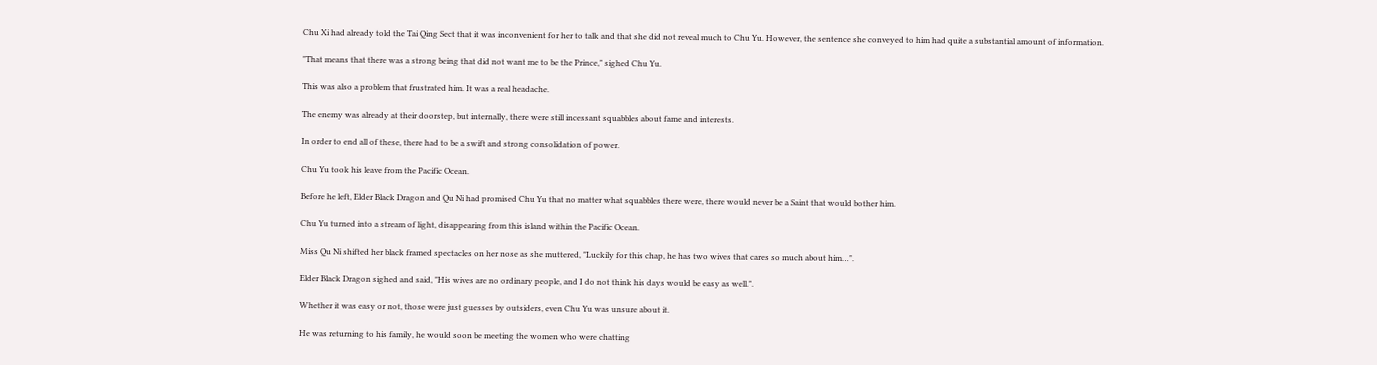Chu Xi had already told the Tai Qing Sect that it was inconvenient for her to talk and that she did not reveal much to Chu Yu. However, the sentence she conveyed to him had quite a substantial amount of information.

"That means that there was a strong being that did not want me to be the Prince," sighed Chu Yu.

This was also a problem that frustrated him. It was a real headache.

The enemy was already at their doorstep, but internally, there were still incessant squabbles about fame and interests.

In order to end all of these, there had to be a swift and strong consolidation of power.

Chu Yu took his leave from the Pacific Ocean.

Before he left, Elder Black Dragon and Qu Ni had promised Chu Yu that no matter what squabbles there were, there would never be a Saint that would bother him.

Chu Yu turned into a stream of light, disappearing from this island within the Pacific Ocean.

Miss Qu Ni shifted her black framed spectacles on her nose as she muttered, "Luckily for this chap, he has two wives that cares so much about him…".

Elder Black Dragon sighed and said, "His wives are no ordinary people, and I do not think his days would be easy as well.".

Whether it was easy or not, those were just guesses by outsiders, even Chu Yu was unsure about it.

He was returning to his family, he would soon be meeting the women who were chatting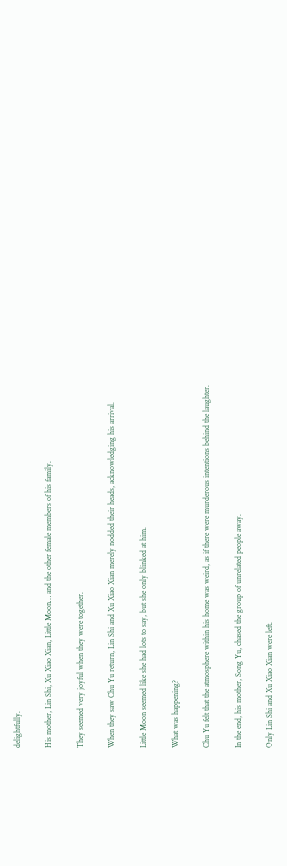delightfully.

His mother, Lin Shi, Xu Xiao Xian, Little Moon… and the other female members of his family.

They seemed very joyful when they were together.

When they saw Chu Yu return, Lin Shi and Xu Xiao Xian merely nodded their heads, acknowledging his arrival.

Little Moon seemed like she had lots to say, but she only blinked at him.

What was happening?

Chu Yu felt that the atmosphere within his home was weird, as if there were murderous intentions behind the laughter.

In the end, his mother, Song Yu, chased the group of unrelated people away.

Only Lin Shi and Xu Xiao Xian were left.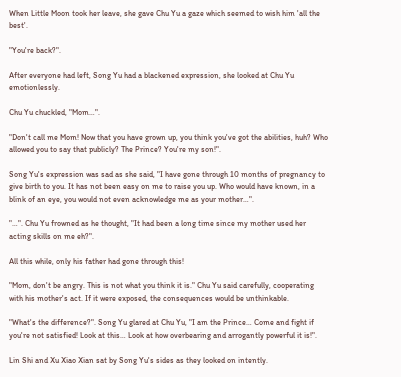When Little Moon took her leave, she gave Chu Yu a gaze which seemed to wish him 'all the best'.

"You're back?".

After everyone had left, Song Yu had a blackened expression, she looked at Chu Yu emotionlessly.

Chu Yu chuckled, "Mom…".

"Don't call me Mom! Now that you have grown up, you think you've got the abilities, huh? Who allowed you to say that publicly? The Prince? You're my son!".

Song Yu's expression was sad as she said, "I have gone through 10 months of pregnancy to give birth to you. It has not been easy on me to raise you up. Who would have known, in a blink of an eye, you would not even acknowledge me as your mother…".

"…". Chu Yu frowned as he thought, "It had been a long time since my mother used her acting skills on me eh?".

All this while, only his father had gone through this!

"Mom, don't be angry. This is not what you think it is." Chu Yu said carefully, cooperating with his mother's act. If it were exposed, the consequences would be unthinkable.

"What's the difference?". Song Yu glared at Chu Yu, "I am the Prince… Come and fight if you're not satisfied! Look at this… Look at how overbearing and arrogantly powerful it is!".

Lin Shi and Xu Xiao Xian sat by Song Yu's sides as they looked on intently.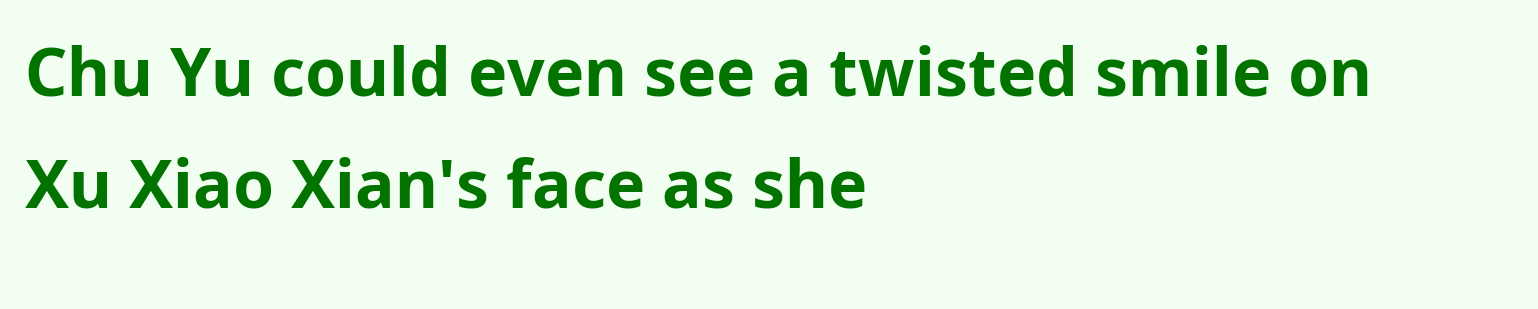Chu Yu could even see a twisted smile on Xu Xiao Xian's face as she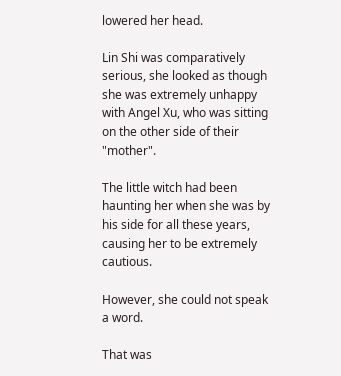lowered her head.

Lin Shi was comparatively serious, she looked as though she was extremely unhappy with Angel Xu, who was sitting on the other side of their "mother".

The little witch had been haunting her when she was by his side for all these years, causing her to be extremely cautious.

However, she could not speak a word.

That was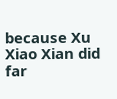because Xu Xiao Xian did far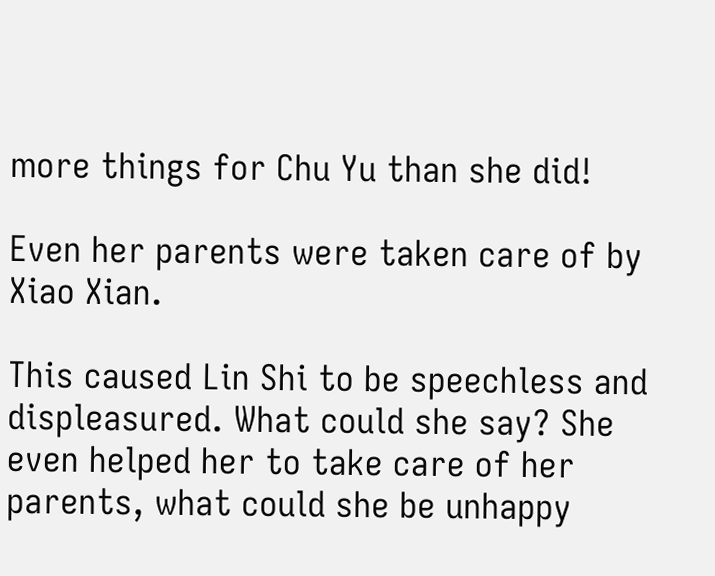more things for Chu Yu than she did!

Even her parents were taken care of by Xiao Xian.

This caused Lin Shi to be speechless and displeasured. What could she say? She even helped her to take care of her parents, what could she be unhappy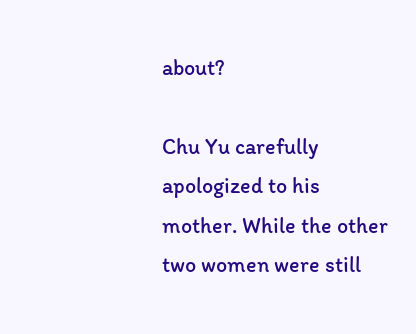about?

Chu Yu carefully apologized to his mother. While the other two women were still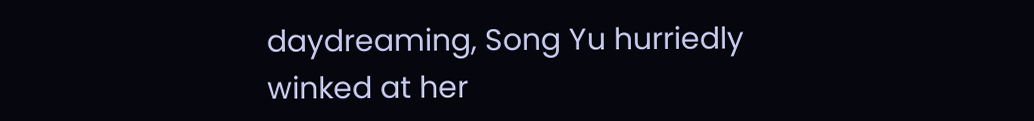daydreaming, Song Yu hurriedly winked at her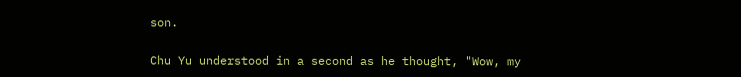son.

Chu Yu understood in a second as he thought, "Wow, my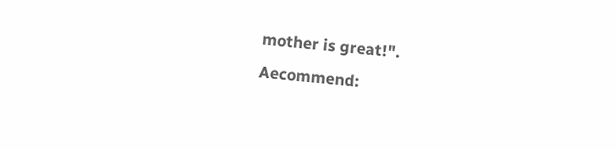mother is great!".
Aecommend: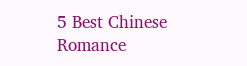5 Best Chinese Romance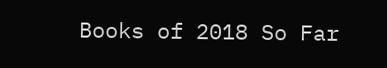Books of 2018 So Far